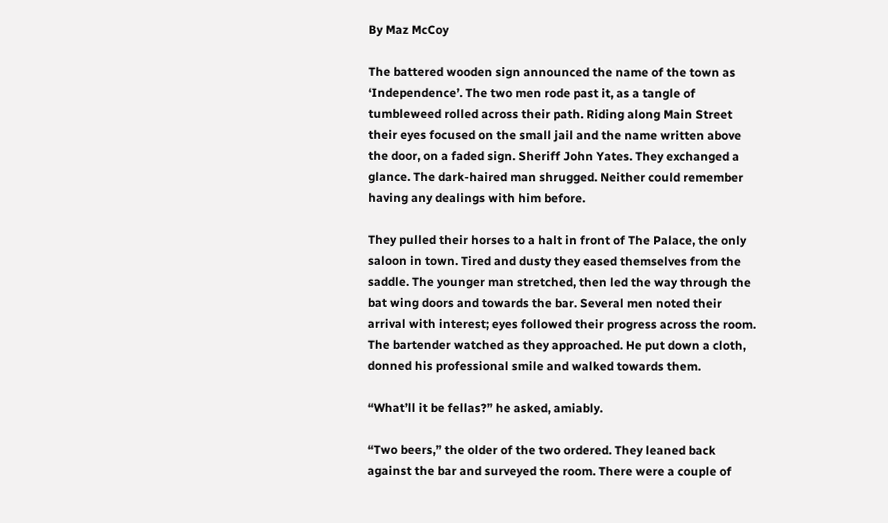By Maz McCoy

The battered wooden sign announced the name of the town as ‘Independence’. The two men rode past it, as a tangle of tumbleweed rolled across their path. Riding along Main Street their eyes focused on the small jail and the name written above the door, on a faded sign. Sheriff John Yates. They exchanged a glance. The dark-haired man shrugged. Neither could remember having any dealings with him before.

They pulled their horses to a halt in front of The Palace, the only saloon in town. Tired and dusty they eased themselves from the saddle. The younger man stretched, then led the way through the bat wing doors and towards the bar. Several men noted their arrival with interest; eyes followed their progress across the room. The bartender watched as they approached. He put down a cloth, donned his professional smile and walked towards them.

“What’ll it be fellas?” he asked, amiably.

“Two beers,” the older of the two ordered. They leaned back against the bar and surveyed the room. There were a couple of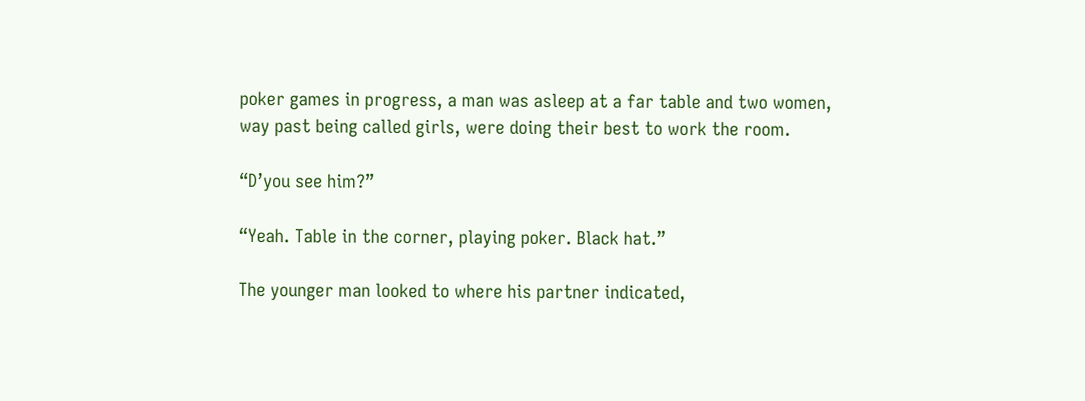poker games in progress, a man was asleep at a far table and two women, way past being called girls, were doing their best to work the room.

“D’you see him?”

“Yeah. Table in the corner, playing poker. Black hat.”

The younger man looked to where his partner indicated,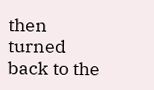then turned back to the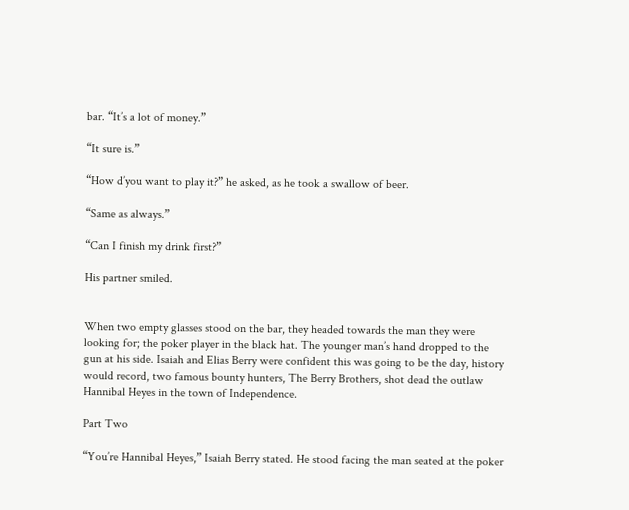bar. “It’s a lot of money.”

“It sure is.”

“How d’you want to play it?” he asked, as he took a swallow of beer.

“Same as always.”

“Can I finish my drink first?”

His partner smiled.


When two empty glasses stood on the bar, they headed towards the man they were looking for; the poker player in the black hat. The younger man’s hand dropped to the gun at his side. Isaiah and Elias Berry were confident this was going to be the day, history would record, two famous bounty hunters, The Berry Brothers, shot dead the outlaw Hannibal Heyes in the town of Independence.

Part Two

“You’re Hannibal Heyes,” Isaiah Berry stated. He stood facing the man seated at the poker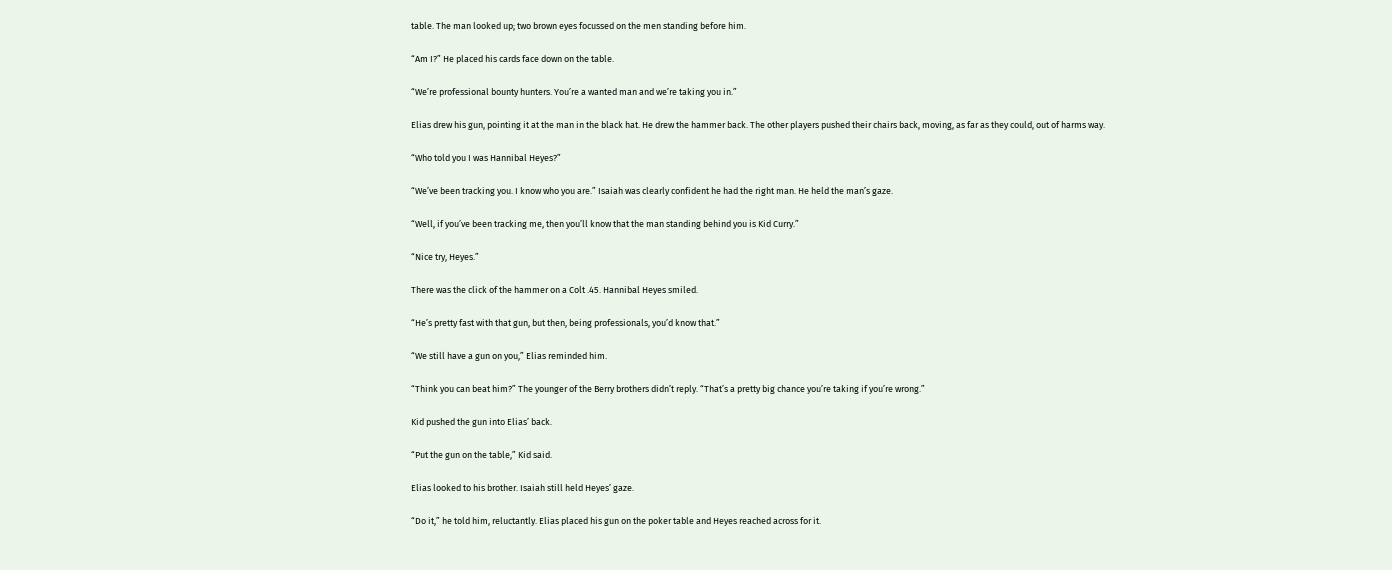table. The man looked up; two brown eyes focussed on the men standing before him.

“Am I?” He placed his cards face down on the table.

“We’re professional bounty hunters. You’re a wanted man and we’re taking you in.”

Elias drew his gun, pointing it at the man in the black hat. He drew the hammer back. The other players pushed their chairs back, moving, as far as they could, out of harms way.

“Who told you I was Hannibal Heyes?”

“We’ve been tracking you. I know who you are.” Isaiah was clearly confident he had the right man. He held the man’s gaze.

“Well, if you’ve been tracking me, then you’ll know that the man standing behind you is Kid Curry.”

“Nice try, Heyes.”

There was the click of the hammer on a Colt .45. Hannibal Heyes smiled.

“He’s pretty fast with that gun, but then, being professionals, you’d know that.”

“We still have a gun on you,” Elias reminded him.

“Think you can beat him?” The younger of the Berry brothers didn’t reply. “That’s a pretty big chance you’re taking if you’re wrong.”

Kid pushed the gun into Elias’ back.

“Put the gun on the table,” Kid said.

Elias looked to his brother. Isaiah still held Heyes’ gaze.

“Do it,” he told him, reluctantly. Elias placed his gun on the poker table and Heyes reached across for it.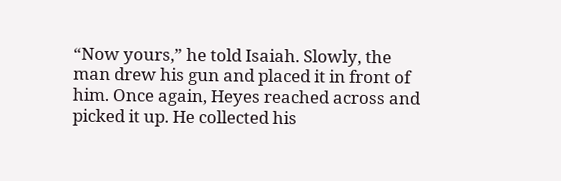“Now yours,” he told Isaiah. Slowly, the man drew his gun and placed it in front of him. Once again, Heyes reached across and picked it up. He collected his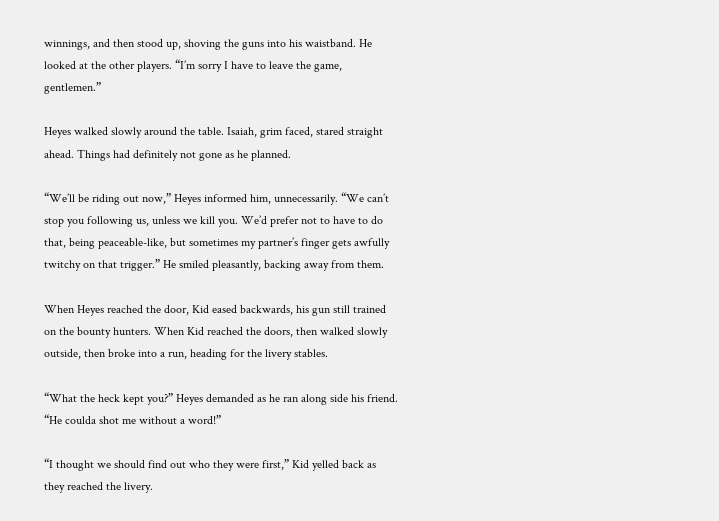winnings, and then stood up, shoving the guns into his waistband. He looked at the other players. “I’m sorry I have to leave the game, gentlemen.”

Heyes walked slowly around the table. Isaiah, grim faced, stared straight ahead. Things had definitely not gone as he planned.

“We’ll be riding out now,” Heyes informed him, unnecessarily. “We can’t stop you following us, unless we kill you. We’d prefer not to have to do that, being peaceable-like, but sometimes my partner’s finger gets awfully twitchy on that trigger.” He smiled pleasantly, backing away from them.

When Heyes reached the door, Kid eased backwards, his gun still trained on the bounty hunters. When Kid reached the doors, then walked slowly outside, then broke into a run, heading for the livery stables.

“What the heck kept you?” Heyes demanded as he ran along side his friend. “He coulda shot me without a word!”

“I thought we should find out who they were first,” Kid yelled back as they reached the livery.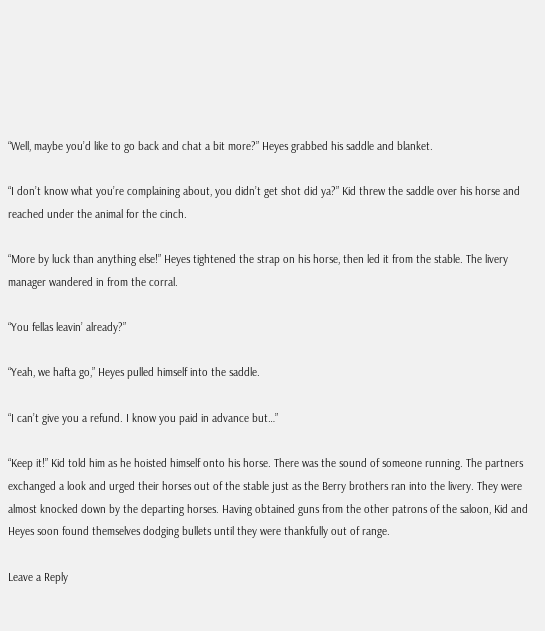“Well, maybe you’d like to go back and chat a bit more?” Heyes grabbed his saddle and blanket.

“I don’t know what you’re complaining about, you didn’t get shot did ya?” Kid threw the saddle over his horse and reached under the animal for the cinch.

“More by luck than anything else!” Heyes tightened the strap on his horse, then led it from the stable. The livery manager wandered in from the corral.

“You fellas leavin’ already?”

“Yeah, we hafta go,” Heyes pulled himself into the saddle.

“I can’t give you a refund. I know you paid in advance but…”

“Keep it!” Kid told him as he hoisted himself onto his horse. There was the sound of someone running. The partners exchanged a look and urged their horses out of the stable just as the Berry brothers ran into the livery. They were almost knocked down by the departing horses. Having obtained guns from the other patrons of the saloon, Kid and Heyes soon found themselves dodging bullets until they were thankfully out of range.

Leave a Reply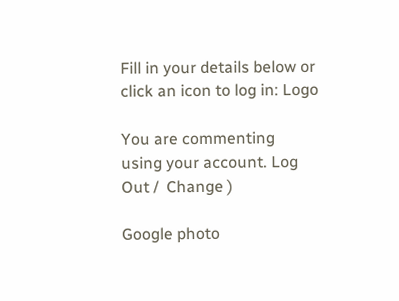Fill in your details below or click an icon to log in: Logo

You are commenting using your account. Log Out /  Change )

Google photo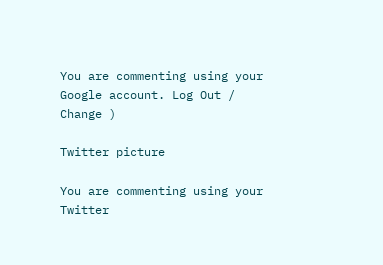You are commenting using your Google account. Log Out /  Change )

Twitter picture

You are commenting using your Twitter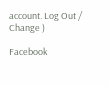account. Log Out /  Change )

Facebook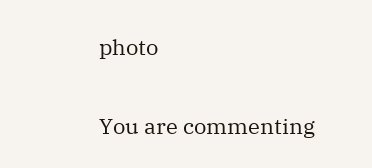photo

You are commenting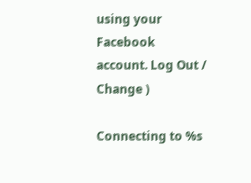using your Facebook account. Log Out /  Change )

Connecting to %s